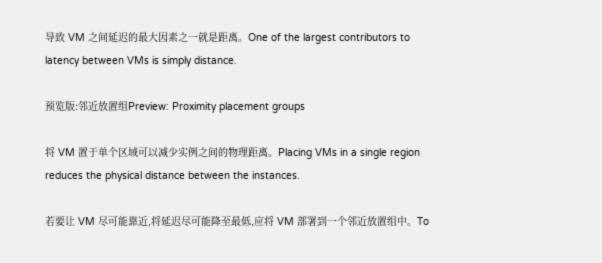导致 VM 之间延迟的最大因素之一就是距离。One of the largest contributors to latency between VMs is simply distance.

预览版:邻近放置组Preview: Proximity placement groups

将 VM 置于单个区域可以减少实例之间的物理距离。Placing VMs in a single region reduces the physical distance between the instances.

若要让 VM 尽可能靠近,将延迟尽可能降至最低,应将 VM 部署到一个邻近放置组中。To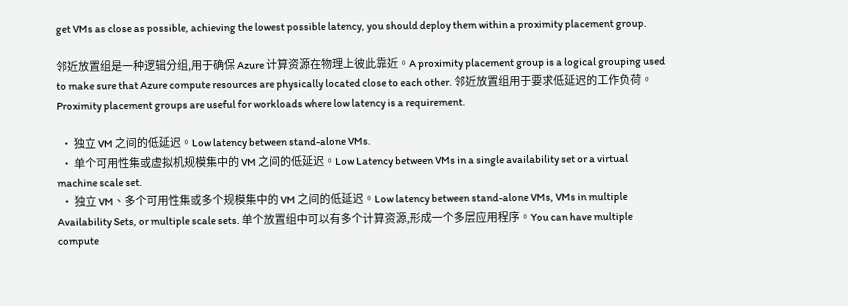get VMs as close as possible, achieving the lowest possible latency, you should deploy them within a proximity placement group.

邻近放置组是一种逻辑分组,用于确保 Azure 计算资源在物理上彼此靠近。A proximity placement group is a logical grouping used to make sure that Azure compute resources are physically located close to each other. 邻近放置组用于要求低延迟的工作负荷。Proximity placement groups are useful for workloads where low latency is a requirement.

  • 独立 VM 之间的低延迟。Low latency between stand-alone VMs.
  • 单个可用性集或虚拟机规模集中的 VM 之间的低延迟。Low Latency between VMs in a single availability set or a virtual machine scale set.
  • 独立 VM、多个可用性集或多个规模集中的 VM 之间的低延迟。Low latency between stand-alone VMs, VMs in multiple Availability Sets, or multiple scale sets. 单个放置组中可以有多个计算资源,形成一个多层应用程序。You can have multiple compute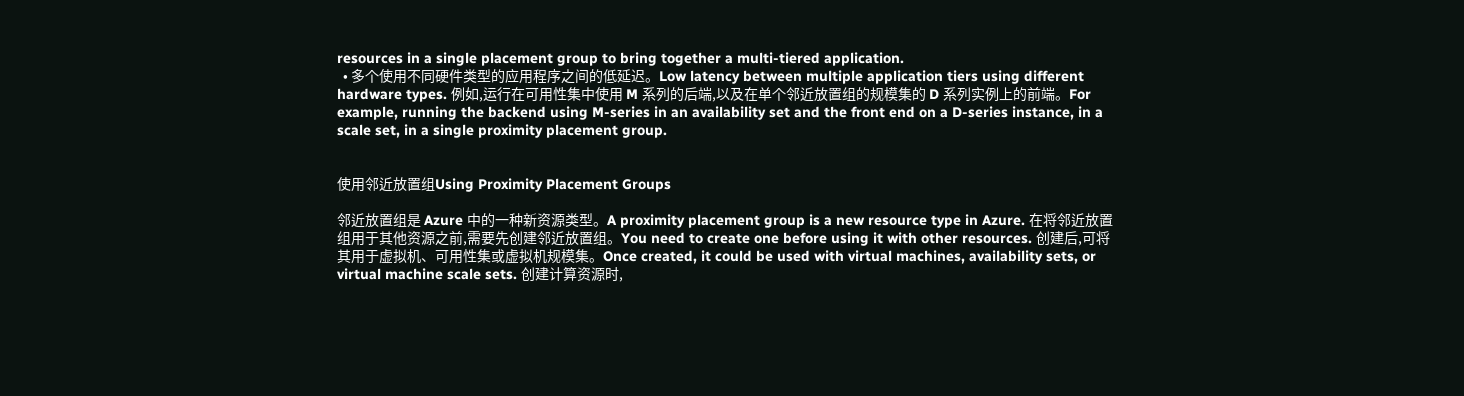resources in a single placement group to bring together a multi-tiered application.
  • 多个使用不同硬件类型的应用程序之间的低延迟。Low latency between multiple application tiers using different hardware types. 例如,运行在可用性集中使用 M 系列的后端,以及在单个邻近放置组的规模集的 D 系列实例上的前端。For example, running the backend using M-series in an availability set and the front end on a D-series instance, in a scale set, in a single proximity placement group.


使用邻近放置组Using Proximity Placement Groups

邻近放置组是 Azure 中的一种新资源类型。A proximity placement group is a new resource type in Azure. 在将邻近放置组用于其他资源之前,需要先创建邻近放置组。You need to create one before using it with other resources. 创建后,可将其用于虚拟机、可用性集或虚拟机规模集。Once created, it could be used with virtual machines, availability sets, or virtual machine scale sets. 创建计算资源时,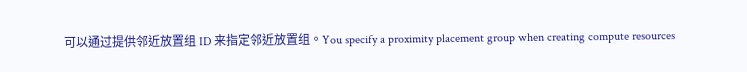可以通过提供邻近放置组 ID 来指定邻近放置组。You specify a proximity placement group when creating compute resources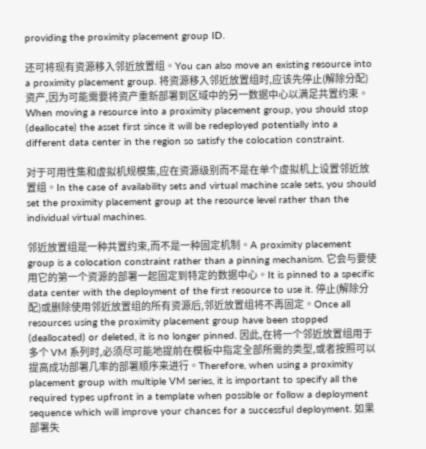providing the proximity placement group ID.

还可将现有资源移入邻近放置组。You can also move an existing resource into a proximity placement group. 将资源移入邻近放置组时,应该先停止(解除分配)资产,因为可能需要将资产重新部署到区域中的另一数据中心以满足共置约束。When moving a resource into a proximity placement group, you should stop (deallocate) the asset first since it will be redeployed potentially into a different data center in the region so satisfy the colocation constraint.

对于可用性集和虚拟机规模集,应在资源级别而不是在单个虚拟机上设置邻近放置组。In the case of availability sets and virtual machine scale sets, you should set the proximity placement group at the resource level rather than the individual virtual machines.

邻近放置组是一种共置约束,而不是一种固定机制。A proximity placement group is a colocation constraint rather than a pinning mechanism. 它会与要使用它的第一个资源的部署一起固定到特定的数据中心。It is pinned to a specific data center with the deployment of the first resource to use it. 停止(解除分配)或删除使用邻近放置组的所有资源后,邻近放置组将不再固定。Once all resources using the proximity placement group have been stopped (deallocated) or deleted, it is no longer pinned. 因此,在将一个邻近放置组用于多个 VM 系列时,必须尽可能地提前在模板中指定全部所需的类型,或者按照可以提高成功部署几率的部署顺序来进行。Therefore, when using a proximity placement group with multiple VM series, it is important to specify all the required types upfront in a template when possible or follow a deployment sequence which will improve your chances for a successful deployment. 如果部署失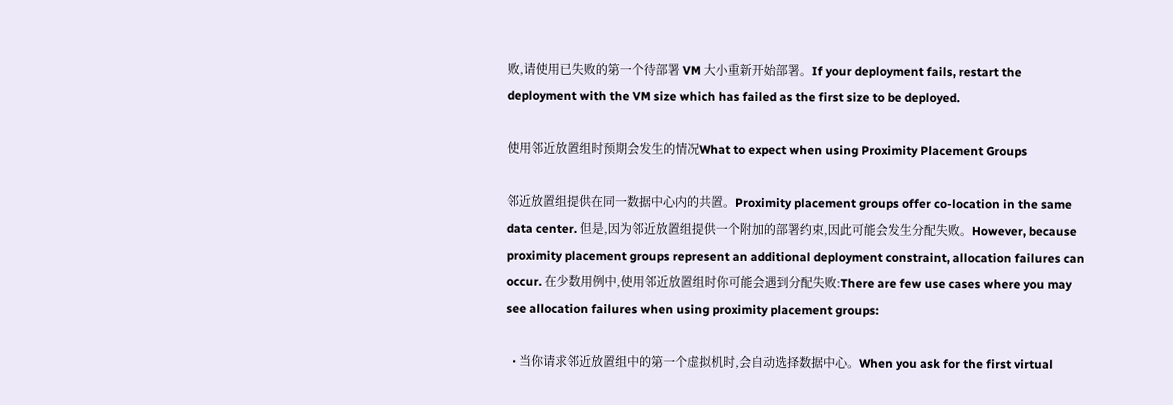败,请使用已失败的第一个待部署 VM 大小重新开始部署。If your deployment fails, restart the deployment with the VM size which has failed as the first size to be deployed.

使用邻近放置组时预期会发生的情况What to expect when using Proximity Placement Groups

邻近放置组提供在同一数据中心内的共置。Proximity placement groups offer co-location in the same data center. 但是,因为邻近放置组提供一个附加的部署约束,因此可能会发生分配失败。However, because proximity placement groups represent an additional deployment constraint, allocation failures can occur. 在少数用例中,使用邻近放置组时你可能会遇到分配失败:There are few use cases where you may see allocation failures when using proximity placement groups:

  • 当你请求邻近放置组中的第一个虚拟机时,会自动选择数据中心。When you ask for the first virtual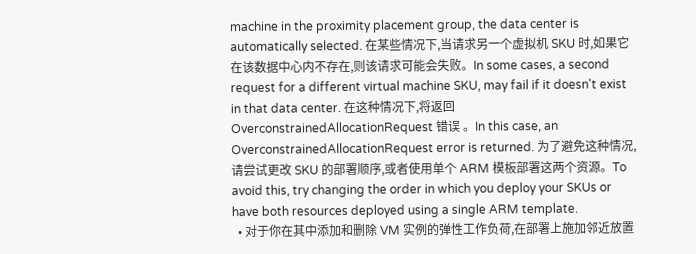machine in the proximity placement group, the data center is automatically selected. 在某些情况下,当请求另一个虚拟机 SKU 时,如果它在该数据中心内不存在,则该请求可能会失败。In some cases, a second request for a different virtual machine SKU, may fail if it doesn't exist in that data center. 在这种情况下,将返回 OverconstrainedAllocationRequest 错误 。In this case, an OverconstrainedAllocationRequest error is returned. 为了避免这种情况,请尝试更改 SKU 的部署顺序,或者使用单个 ARM 模板部署这两个资源。To avoid this, try changing the order in which you deploy your SKUs or have both resources deployed using a single ARM template.
  • 对于你在其中添加和删除 VM 实例的弹性工作负荷,在部署上施加邻近放置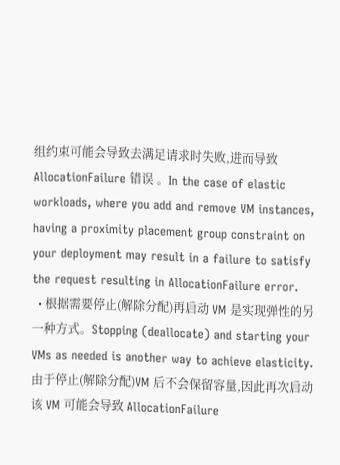组约束可能会导致去满足请求时失败,进而导致 AllocationFailure 错误 。In the case of elastic workloads, where you add and remove VM instances, having a proximity placement group constraint on your deployment may result in a failure to satisfy the request resulting in AllocationFailure error.
  • 根据需要停止(解除分配)再启动 VM 是实现弹性的另一种方式。Stopping (deallocate) and starting your VMs as needed is another way to achieve elasticity. 由于停止(解除分配)VM 后不会保留容量,因此再次启动该 VM 可能会导致 AllocationFailure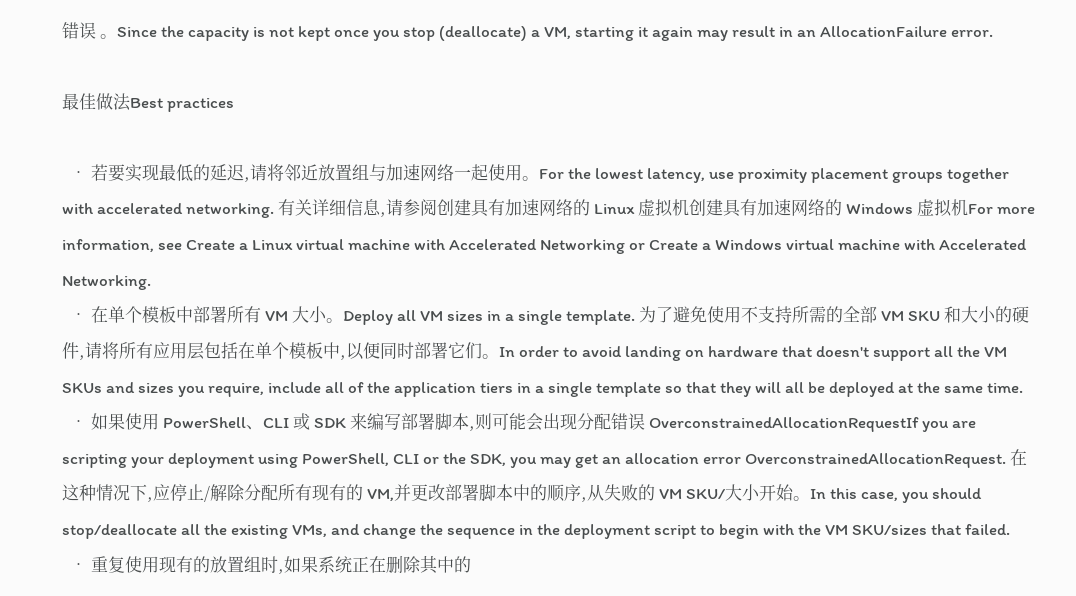错误 。Since the capacity is not kept once you stop (deallocate) a VM, starting it again may result in an AllocationFailure error.

最佳做法Best practices

  • 若要实现最低的延迟,请将邻近放置组与加速网络一起使用。For the lowest latency, use proximity placement groups together with accelerated networking. 有关详细信息,请参阅创建具有加速网络的 Linux 虚拟机创建具有加速网络的 Windows 虚拟机For more information, see Create a Linux virtual machine with Accelerated Networking or Create a Windows virtual machine with Accelerated Networking.
  • 在单个模板中部署所有 VM 大小。Deploy all VM sizes in a single template. 为了避免使用不支持所需的全部 VM SKU 和大小的硬件,请将所有应用层包括在单个模板中,以便同时部署它们。In order to avoid landing on hardware that doesn't support all the VM SKUs and sizes you require, include all of the application tiers in a single template so that they will all be deployed at the same time.
  • 如果使用 PowerShell、CLI 或 SDK 来编写部署脚本,则可能会出现分配错误 OverconstrainedAllocationRequestIf you are scripting your deployment using PowerShell, CLI or the SDK, you may get an allocation error OverconstrainedAllocationRequest. 在这种情况下,应停止/解除分配所有现有的 VM,并更改部署脚本中的顺序,从失败的 VM SKU/大小开始。In this case, you should stop/deallocate all the existing VMs, and change the sequence in the deployment script to begin with the VM SKU/sizes that failed.
  • 重复使用现有的放置组时,如果系统正在删除其中的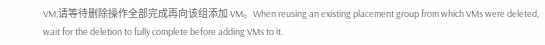VM,请等待删除操作全部完成再向该组添加 VM。When reusing an existing placement group from which VMs were deleted, wait for the deletion to fully complete before adding VMs to it.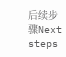后续步骤Next steps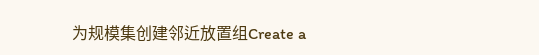为规模集创建邻近放置组Create a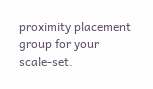proximity placement group for your scale-set.